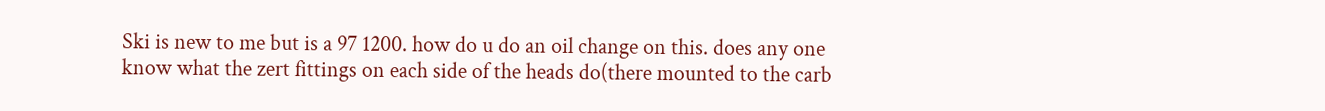Ski is new to me but is a 97 1200. how do u do an oil change on this. does any one know what the zert fittings on each side of the heads do(there mounted to the carb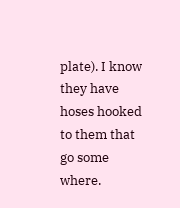plate). I know they have hoses hooked to them that go some where.